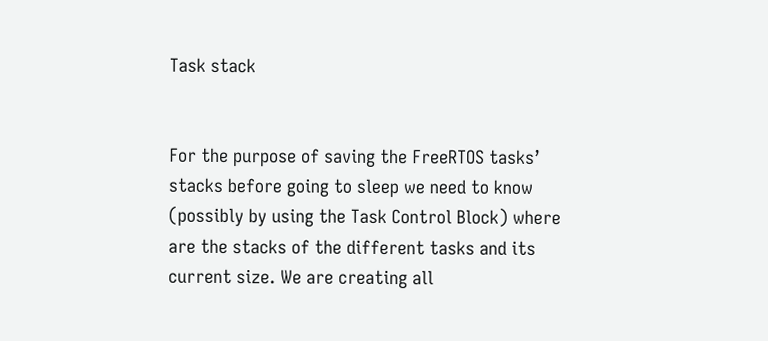Task stack


For the purpose of saving the FreeRTOS tasks’ stacks before going to sleep we need to know (possibly by using the Task Control Block) where are the stacks of the different tasks and its current size. We are creating all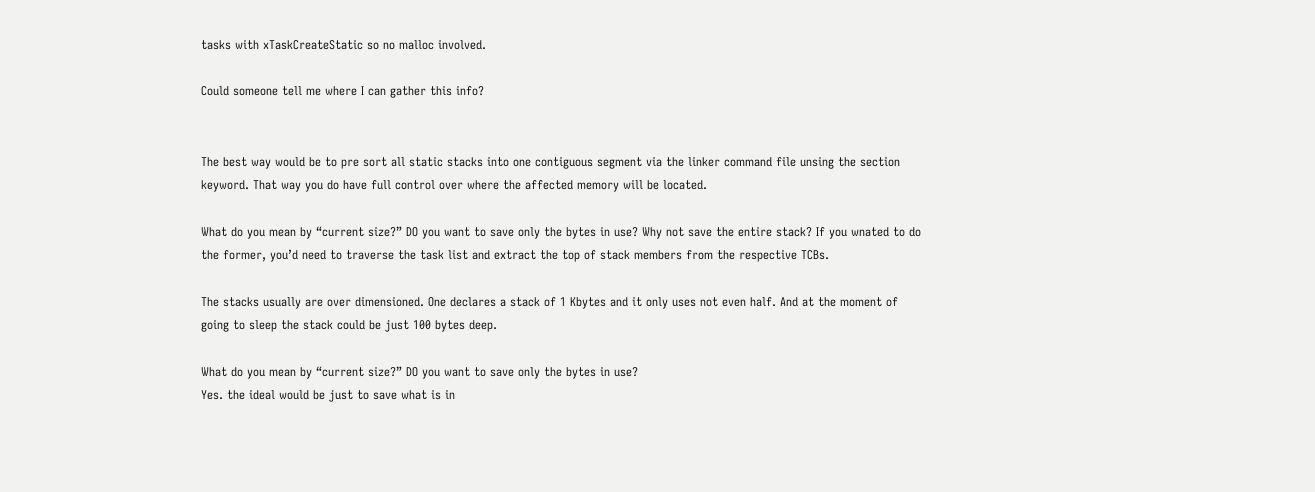tasks with xTaskCreateStatic so no malloc involved.

Could someone tell me where I can gather this info?


The best way would be to pre sort all static stacks into one contiguous segment via the linker command file unsing the section keyword. That way you do have full control over where the affected memory will be located.

What do you mean by “current size?” DO you want to save only the bytes in use? Why not save the entire stack? If you wnated to do the former, you’d need to traverse the task list and extract the top of stack members from the respective TCBs.

The stacks usually are over dimensioned. One declares a stack of 1 Kbytes and it only uses not even half. And at the moment of going to sleep the stack could be just 100 bytes deep.

What do you mean by “current size?” DO you want to save only the bytes in use?
Yes. the ideal would be just to save what is in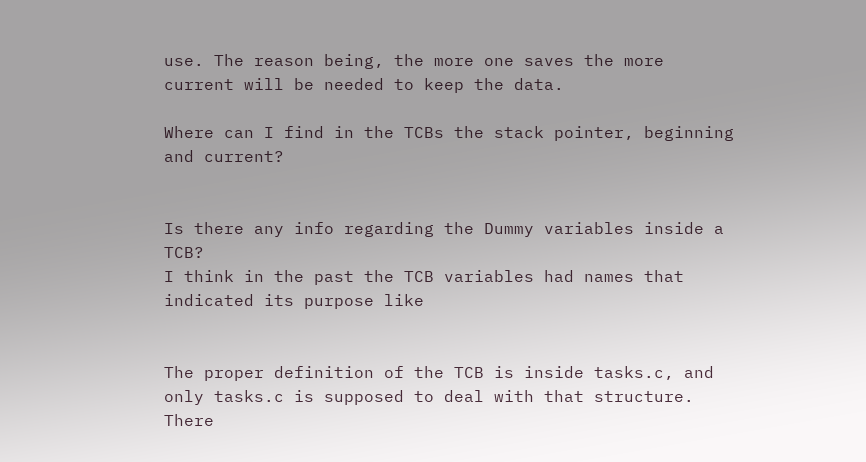use. The reason being, the more one saves the more current will be needed to keep the data.

Where can I find in the TCBs the stack pointer, beginning and current?


Is there any info regarding the Dummy variables inside a TCB?
I think in the past the TCB variables had names that indicated its purpose like


The proper definition of the TCB is inside tasks.c, and only tasks.c is supposed to deal with that structure. There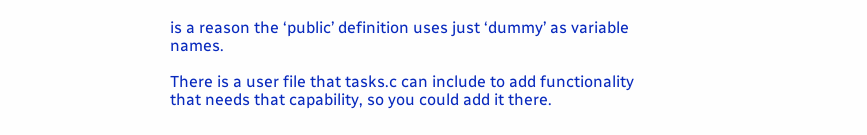is a reason the ‘public’ definition uses just ‘dummy’ as variable names.

There is a user file that tasks.c can include to add functionality that needs that capability, so you could add it there.